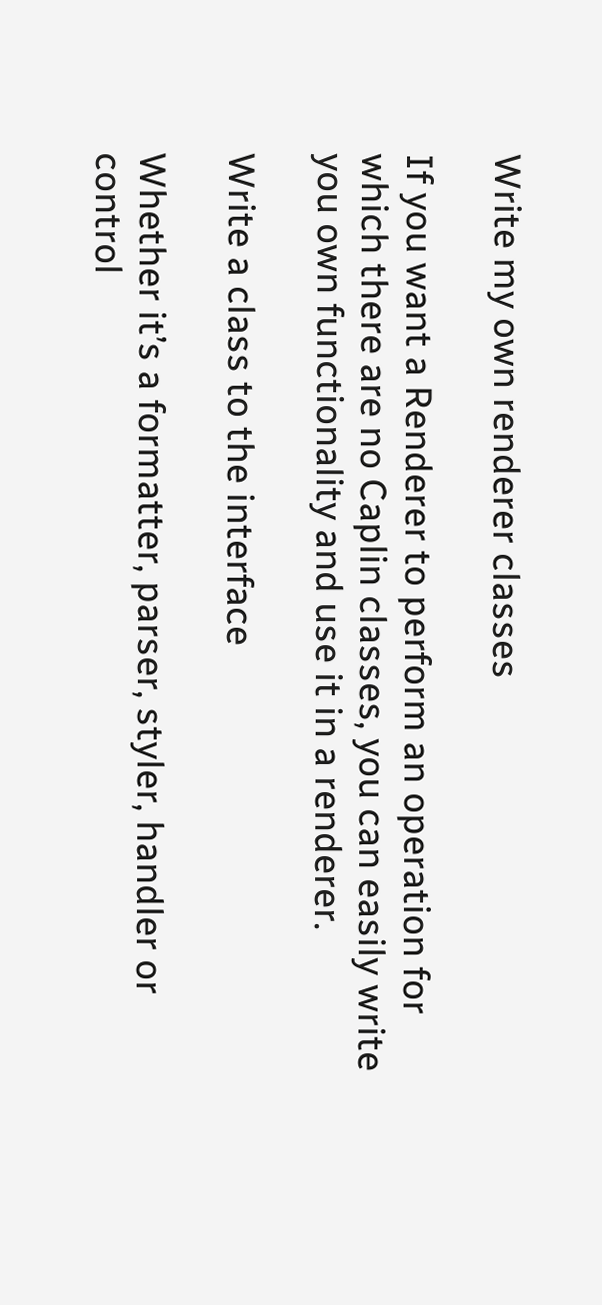Write my own renderer classes

If you want a Renderer to perform an operation for which there are no Caplin classes, you can easily write you own functionality and use it in a renderer.

Write a class to the interface

Whether it’s a formatter, parser, styler, handler or control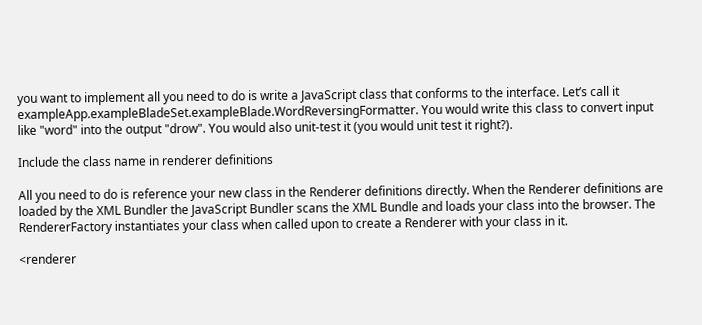you want to implement all you need to do is write a JavaScript class that conforms to the interface. Let’s call it exampleApp.exampleBladeSet.exampleBlade.WordReversingFormatter. You would write this class to convert input like "word" into the output "drow". You would also unit-test it (you would unit test it right?).

Include the class name in renderer definitions

All you need to do is reference your new class in the Renderer definitions directly. When the Renderer definitions are loaded by the XML Bundler the JavaScript Bundler scans the XML Bundle and loads your class into the browser. The RendererFactory instantiates your class when called upon to create a Renderer with your class in it.

<renderer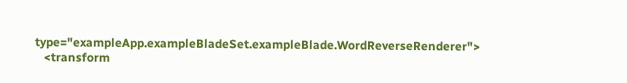type="exampleApp.exampleBladeSet.exampleBlade.WordReverseRenderer">
   <transform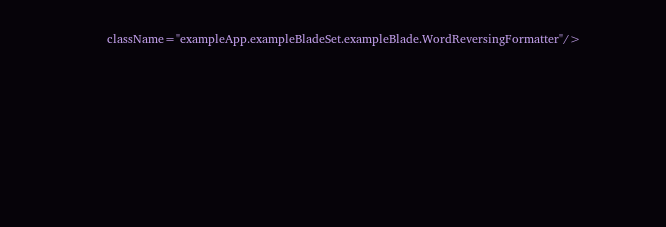className="exampleApp.exampleBladeSet.exampleBlade.WordReversingFormatter"/>